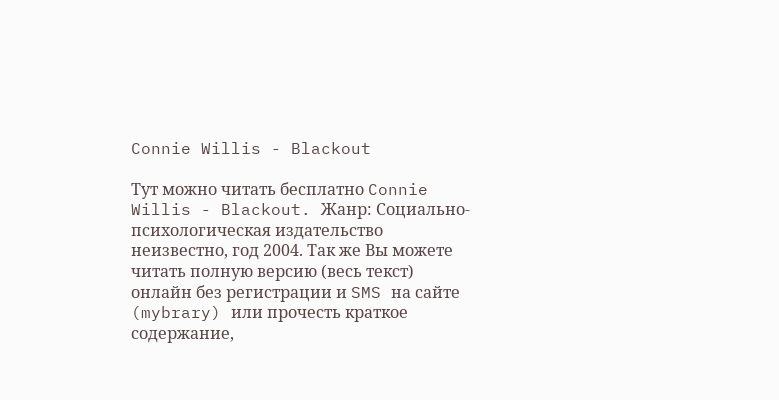Connie Willis - Blackout

Тут можно читать бесплатно Connie Willis - Blackout. Жанр: Социально-психологическая издательство неизвестно, год 2004. Так же Вы можете читать полную версию (весь текст) онлайн без регистрации и SMS на сайте (mybrary) или прочесть краткое содержание,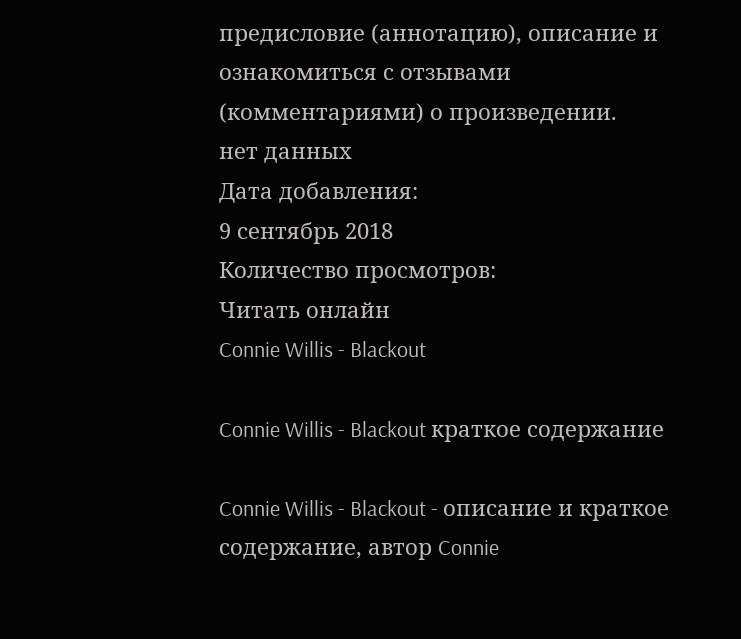предисловие (аннотацию), описание и ознакомиться с отзывами (комментариями) о произведении.
нет данных
Дата добавления:
9 сентябрь 2018
Количество просмотров:
Читать онлайн
Connie Willis - Blackout

Connie Willis - Blackout краткое содержание

Connie Willis - Blackout - описание и краткое содержание, автор Connie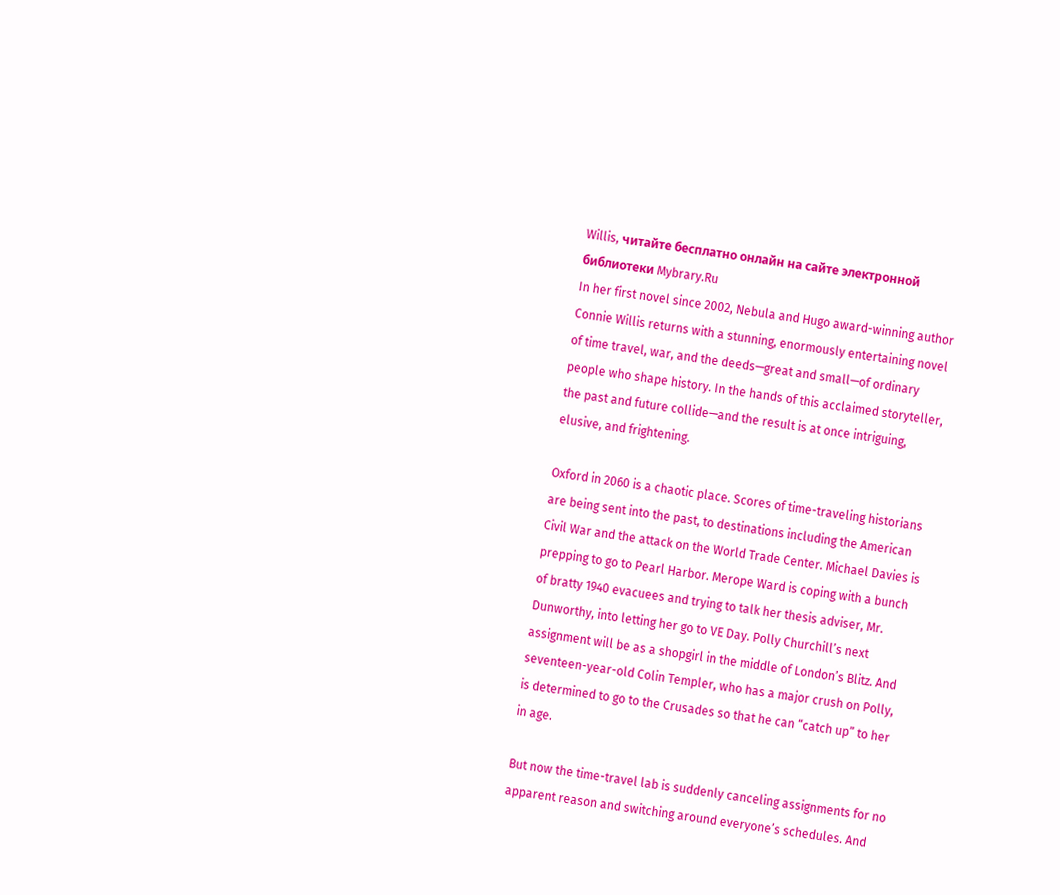Willis, читайте бесплатно онлайн на сайте электронной библиотеки Mybrary.Ru
In her first novel since 2002, Nebula and Hugo award-winning author Connie Willis returns with a stunning, enormously entertaining novel of time travel, war, and the deeds—great and small—of ordinary people who shape history. In the hands of this acclaimed storyteller, the past and future collide—and the result is at once intriguing, elusive, and frightening.

Oxford in 2060 is a chaotic place. Scores of time-traveling historians are being sent into the past, to destinations including the American Civil War and the attack on the World Trade Center. Michael Davies is prepping to go to Pearl Harbor. Merope Ward is coping with a bunch of bratty 1940 evacuees and trying to talk her thesis adviser, Mr. Dunworthy, into letting her go to VE Day. Polly Churchill’s next assignment will be as a shopgirl in the middle of London’s Blitz. And seventeen-year-old Colin Templer, who has a major crush on Polly, is determined to go to the Crusades so that he can “catch up” to her in age.

But now the time-travel lab is suddenly canceling assignments for no apparent reason and switching around everyone’s schedules. And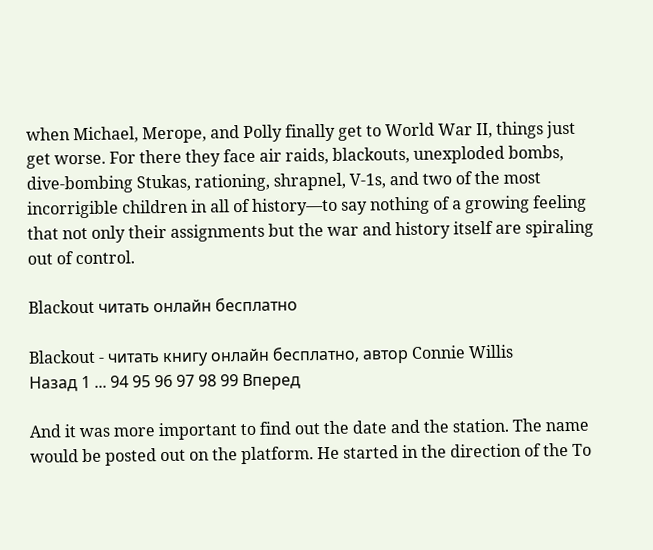when Michael, Merope, and Polly finally get to World War II, things just get worse. For there they face air raids, blackouts, unexploded bombs, dive-bombing Stukas, rationing, shrapnel, V-1s, and two of the most incorrigible children in all of history—to say nothing of a growing feeling that not only their assignments but the war and history itself are spiraling out of control.

Blackout читать онлайн бесплатно

Blackout - читать книгу онлайн бесплатно, автор Connie Willis
Назад 1 ... 94 95 96 97 98 99 Вперед

And it was more important to find out the date and the station. The name would be posted out on the platform. He started in the direction of the To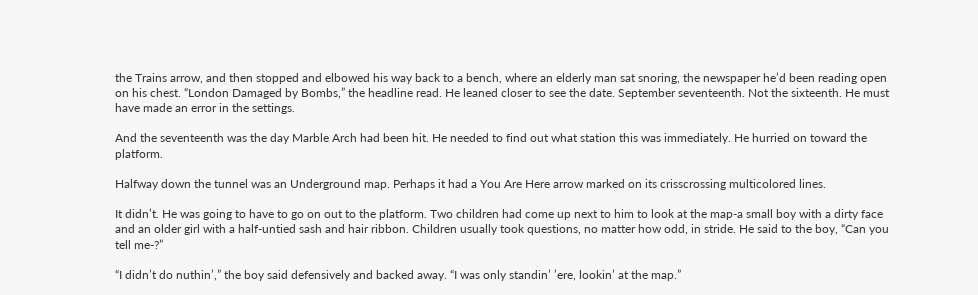the Trains arrow, and then stopped and elbowed his way back to a bench, where an elderly man sat snoring, the newspaper he’d been reading open on his chest. “London Damaged by Bombs,” the headline read. He leaned closer to see the date. September seventeenth. Not the sixteenth. He must have made an error in the settings.

And the seventeenth was the day Marble Arch had been hit. He needed to find out what station this was immediately. He hurried on toward the platform.

Halfway down the tunnel was an Underground map. Perhaps it had a You Are Here arrow marked on its crisscrossing multicolored lines.

It didn’t. He was going to have to go on out to the platform. Two children had come up next to him to look at the map-a small boy with a dirty face and an older girl with a half-untied sash and hair ribbon. Children usually took questions, no matter how odd, in stride. He said to the boy, “Can you tell me-?”

“I didn’t do nuthin’,” the boy said defensively and backed away. “I was only standin’ ’ere, lookin’ at the map.”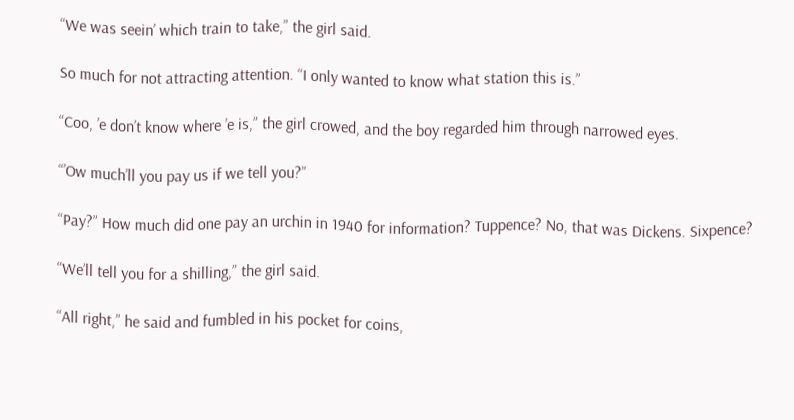“We was seein’ which train to take,” the girl said.

So much for not attracting attention. “I only wanted to know what station this is.”

“Coo, ’e don’t know where ’e is,” the girl crowed, and the boy regarded him through narrowed eyes.

“’Ow much’ll you pay us if we tell you?”

“Pay?” How much did one pay an urchin in 1940 for information? Tuppence? No, that was Dickens. Sixpence?

“We’ll tell you for a shilling,” the girl said.

“All right,” he said and fumbled in his pocket for coins,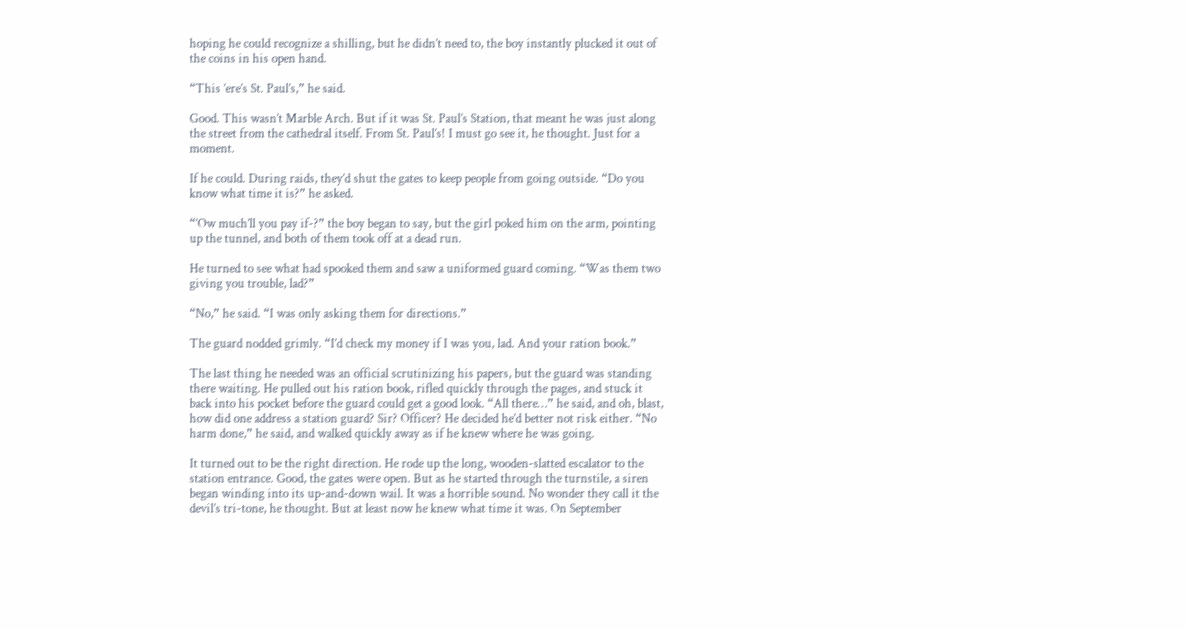hoping he could recognize a shilling, but he didn’t need to, the boy instantly plucked it out of the coins in his open hand.

“This ’ere’s St. Paul’s,” he said.

Good. This wasn’t Marble Arch. But if it was St. Paul’s Station, that meant he was just along the street from the cathedral itself. From St. Paul’s! I must go see it, he thought. Just for a moment.

If he could. During raids, they’d shut the gates to keep people from going outside. “Do you know what time it is?” he asked.

“’Ow much’ll you pay if-?” the boy began to say, but the girl poked him on the arm, pointing up the tunnel, and both of them took off at a dead run.

He turned to see what had spooked them and saw a uniformed guard coming. “Was them two giving you trouble, lad?”

“No,” he said. “I was only asking them for directions.”

The guard nodded grimly. “I’d check my money if I was you, lad. And your ration book.”

The last thing he needed was an official scrutinizing his papers, but the guard was standing there waiting. He pulled out his ration book, rifled quickly through the pages, and stuck it back into his pocket before the guard could get a good look. “All there…” he said, and oh, blast, how did one address a station guard? Sir? Officer? He decided he’d better not risk either. “No harm done,” he said, and walked quickly away as if he knew where he was going.

It turned out to be the right direction. He rode up the long, wooden-slatted escalator to the station entrance. Good, the gates were open. But as he started through the turnstile, a siren began winding into its up-and-down wail. It was a horrible sound. No wonder they call it the devil’s tri-tone, he thought. But at least now he knew what time it was. On September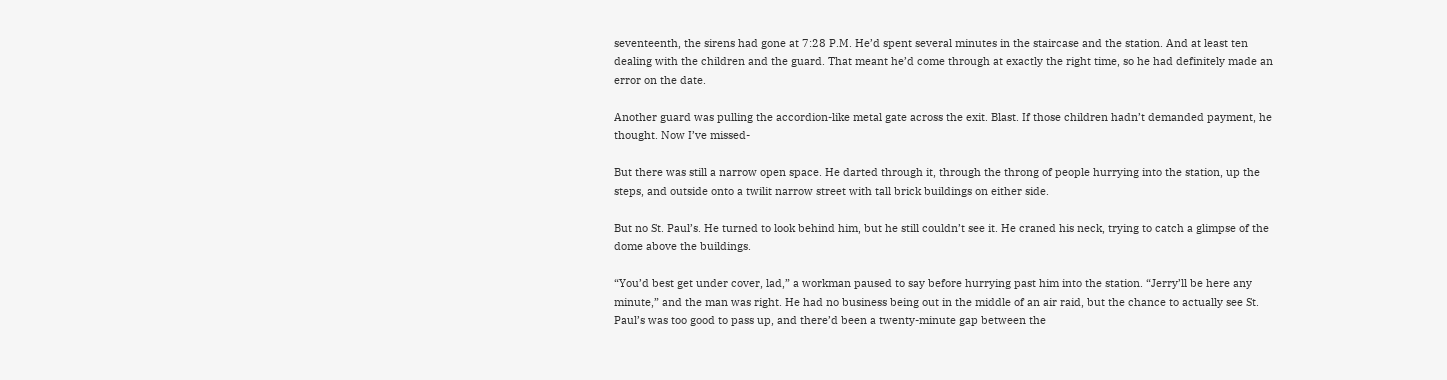seventeenth, the sirens had gone at 7:28 P.M. He’d spent several minutes in the staircase and the station. And at least ten dealing with the children and the guard. That meant he’d come through at exactly the right time, so he had definitely made an error on the date.

Another guard was pulling the accordion-like metal gate across the exit. Blast. If those children hadn’t demanded payment, he thought. Now I’ve missed-

But there was still a narrow open space. He darted through it, through the throng of people hurrying into the station, up the steps, and outside onto a twilit narrow street with tall brick buildings on either side.

But no St. Paul’s. He turned to look behind him, but he still couldn’t see it. He craned his neck, trying to catch a glimpse of the dome above the buildings.

“You’d best get under cover, lad,” a workman paused to say before hurrying past him into the station. “Jerry’ll be here any minute,” and the man was right. He had no business being out in the middle of an air raid, but the chance to actually see St. Paul’s was too good to pass up, and there’d been a twenty-minute gap between the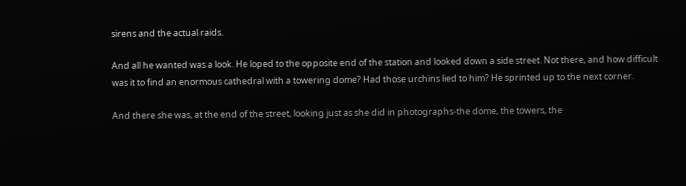sirens and the actual raids.

And all he wanted was a look. He loped to the opposite end of the station and looked down a side street. Not there, and how difficult was it to find an enormous cathedral with a towering dome? Had those urchins lied to him? He sprinted up to the next corner.

And there she was, at the end of the street, looking just as she did in photographs-the dome, the towers, the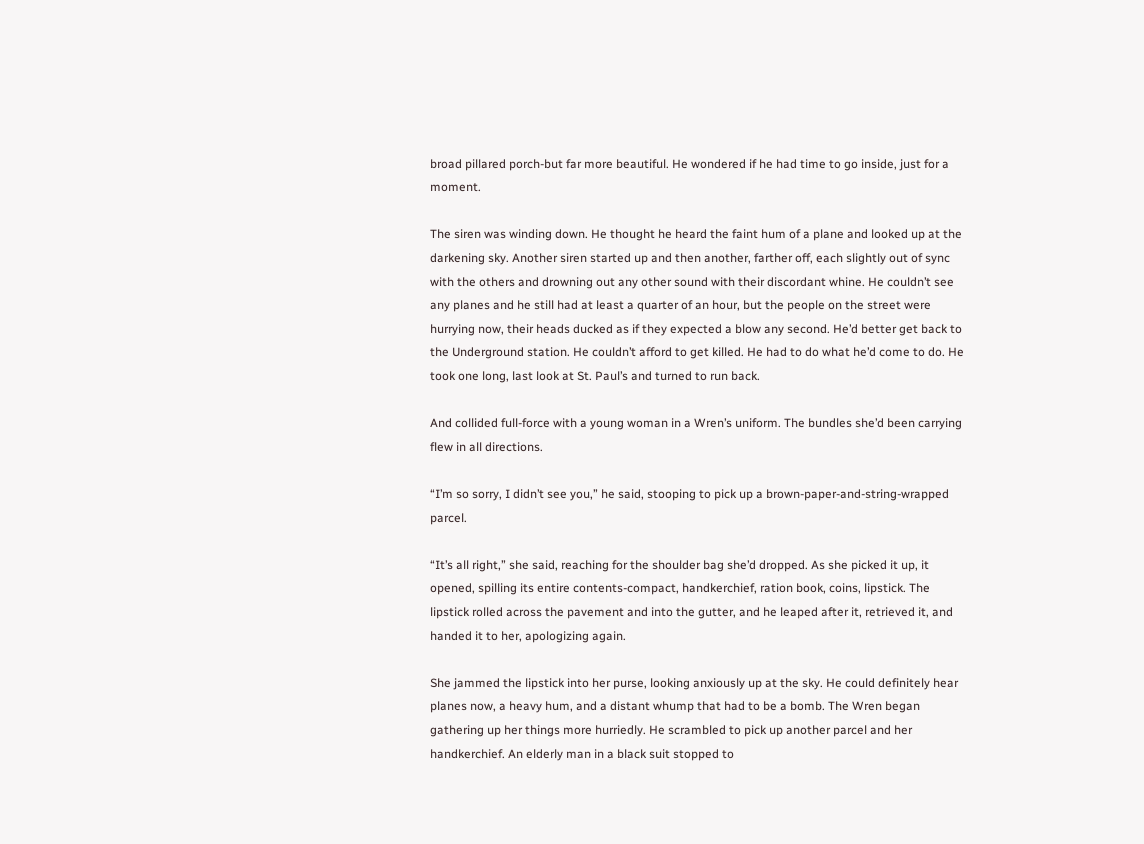broad pillared porch-but far more beautiful. He wondered if he had time to go inside, just for a moment.

The siren was winding down. He thought he heard the faint hum of a plane and looked up at the darkening sky. Another siren started up and then another, farther off, each slightly out of sync with the others and drowning out any other sound with their discordant whine. He couldn’t see any planes and he still had at least a quarter of an hour, but the people on the street were hurrying now, their heads ducked as if they expected a blow any second. He’d better get back to the Underground station. He couldn’t afford to get killed. He had to do what he’d come to do. He took one long, last look at St. Paul’s and turned to run back.

And collided full-force with a young woman in a Wren’s uniform. The bundles she’d been carrying flew in all directions.

“I’m so sorry, I didn’t see you,” he said, stooping to pick up a brown-paper-and-string-wrapped parcel.

“It’s all right,” she said, reaching for the shoulder bag she’d dropped. As she picked it up, it opened, spilling its entire contents-compact, handkerchief, ration book, coins, lipstick. The lipstick rolled across the pavement and into the gutter, and he leaped after it, retrieved it, and handed it to her, apologizing again.

She jammed the lipstick into her purse, looking anxiously up at the sky. He could definitely hear planes now, a heavy hum, and a distant whump that had to be a bomb. The Wren began gathering up her things more hurriedly. He scrambled to pick up another parcel and her handkerchief. An elderly man in a black suit stopped to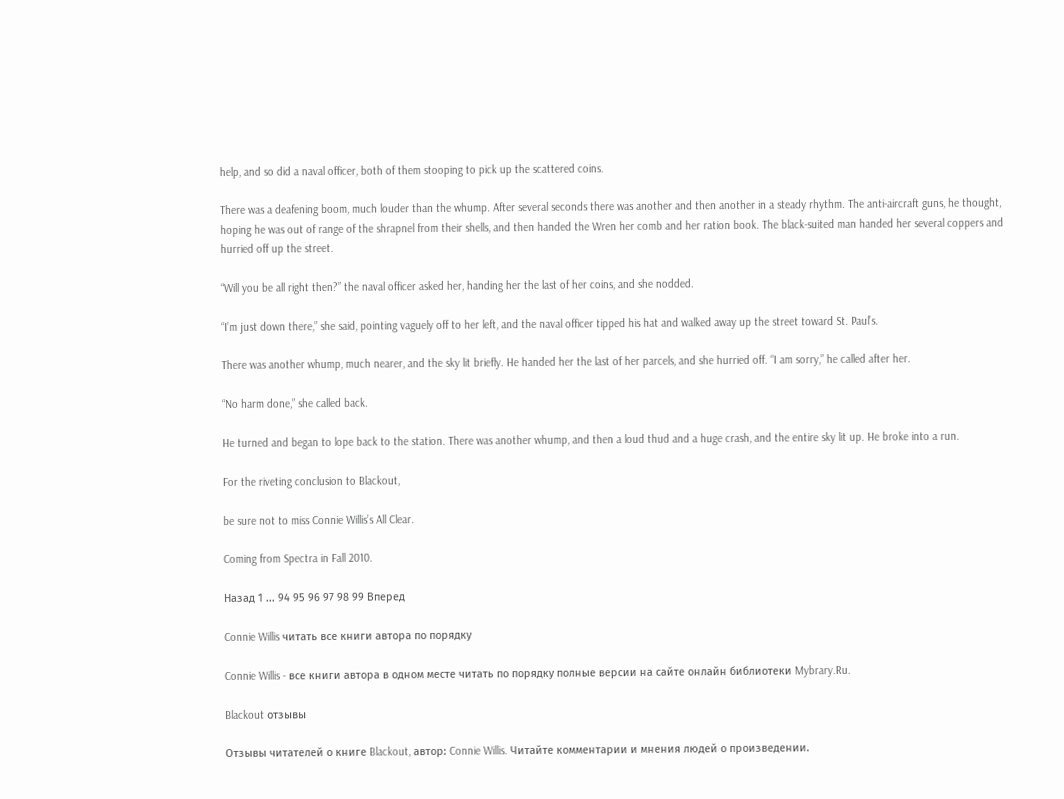help, and so did a naval officer, both of them stooping to pick up the scattered coins.

There was a deafening boom, much louder than the whump. After several seconds there was another and then another in a steady rhythm. The anti-aircraft guns, he thought, hoping he was out of range of the shrapnel from their shells, and then handed the Wren her comb and her ration book. The black-suited man handed her several coppers and hurried off up the street.

“Will you be all right then?” the naval officer asked her, handing her the last of her coins, and she nodded.

“I’m just down there,” she said, pointing vaguely off to her left, and the naval officer tipped his hat and walked away up the street toward St. Paul’s.

There was another whump, much nearer, and the sky lit briefly. He handed her the last of her parcels, and she hurried off. “I am sorry,” he called after her.

“No harm done,” she called back.

He turned and began to lope back to the station. There was another whump, and then a loud thud and a huge crash, and the entire sky lit up. He broke into a run.

For the riveting conclusion to Blackout,

be sure not to miss Connie Willis’s All Clear.

Coming from Spectra in Fall 2010.

Назад 1 ... 94 95 96 97 98 99 Вперед

Connie Willis читать все книги автора по порядку

Connie Willis - все книги автора в одном месте читать по порядку полные версии на сайте онлайн библиотеки Mybrary.Ru.

Blackout отзывы

Отзывы читателей о книге Blackout, автор: Connie Willis. Читайте комментарии и мнения людей о произведении.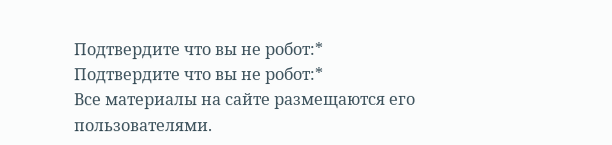Подтвердите что вы не робот:*
Подтвердите что вы не робот:*
Все материалы на сайте размещаются его пользователями.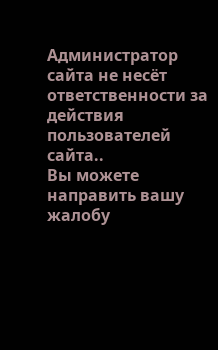Администратор сайта не несёт ответственности за действия пользователей сайта..
Вы можете направить вашу жалобу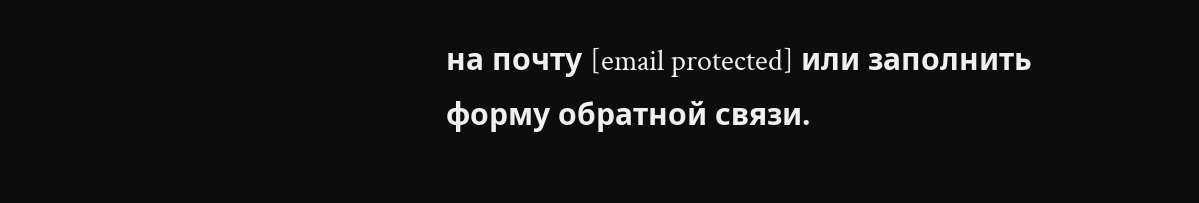на почту [email protected] или заполнить форму обратной связи.